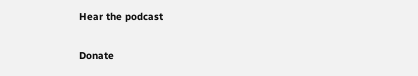Hear the podcast

Donate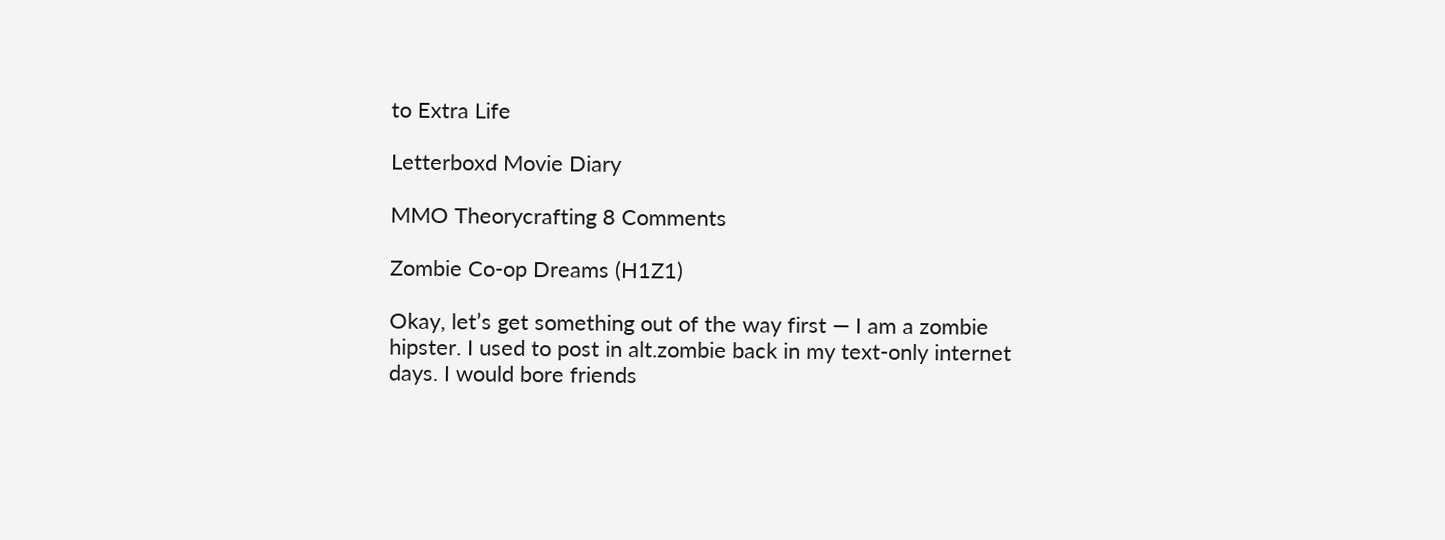to Extra Life

Letterboxd Movie Diary

MMO Theorycrafting 8 Comments

Zombie Co-op Dreams (H1Z1)

Okay, let’s get something out of the way first — I am a zombie hipster. I used to post in alt.zombie back in my text-only internet days. I would bore friends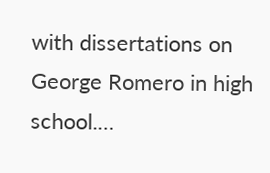with dissertations on George Romero in high school.…